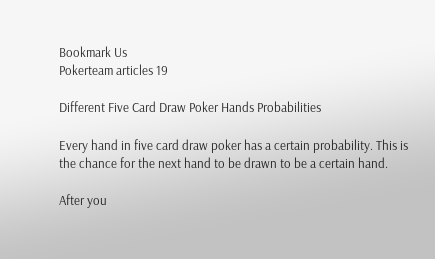Bookmark Us
Pokerteam articles 19

Different Five Card Draw Poker Hands Probabilities

Every hand in five card draw poker has a certain probability. This is the chance for the next hand to be drawn to be a certain hand.

After you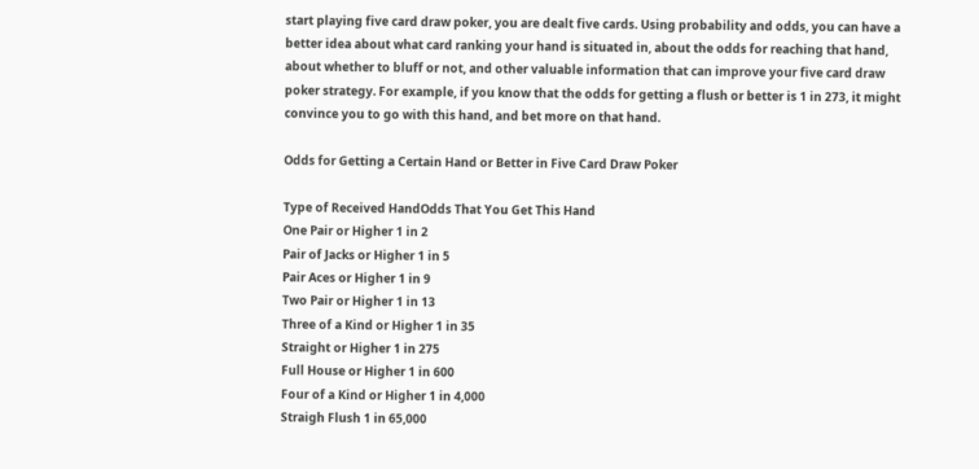start playing five card draw poker, you are dealt five cards. Using probability and odds, you can have a better idea about what card ranking your hand is situated in, about the odds for reaching that hand, about whether to bluff or not, and other valuable information that can improve your five card draw poker strategy. For example, if you know that the odds for getting a flush or better is 1 in 273, it might convince you to go with this hand, and bet more on that hand.

Odds for Getting a Certain Hand or Better in Five Card Draw Poker

Type of Received HandOdds That You Get This Hand
One Pair or Higher 1 in 2
Pair of Jacks or Higher 1 in 5
Pair Aces or Higher 1 in 9
Two Pair or Higher 1 in 13
Three of a Kind or Higher 1 in 35
Straight or Higher 1 in 275
Full House or Higher 1 in 600
Four of a Kind or Higher 1 in 4,000
Straigh Flush 1 in 65,000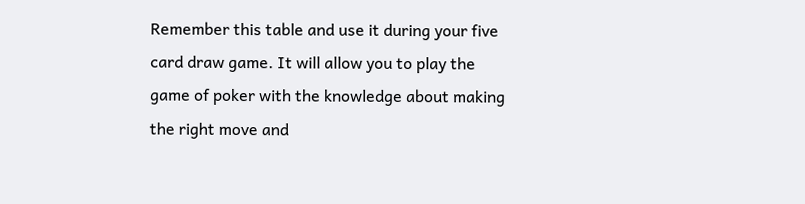Remember this table and use it during your five card draw game. It will allow you to play the game of poker with the knowledge about making the right move and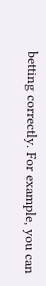betting correctly. For example, you can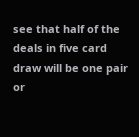see that half of the deals in five card draw will be one pair or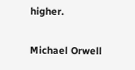higher.

Michael Orwell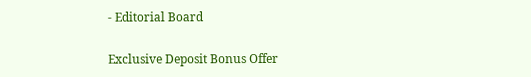- Editorial Board

Exclusive Deposit Bonus Offer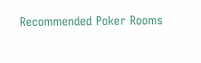Recommended Poker Rooms